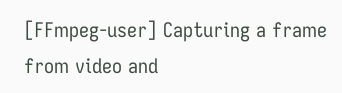[FFmpeg-user] Capturing a frame from video and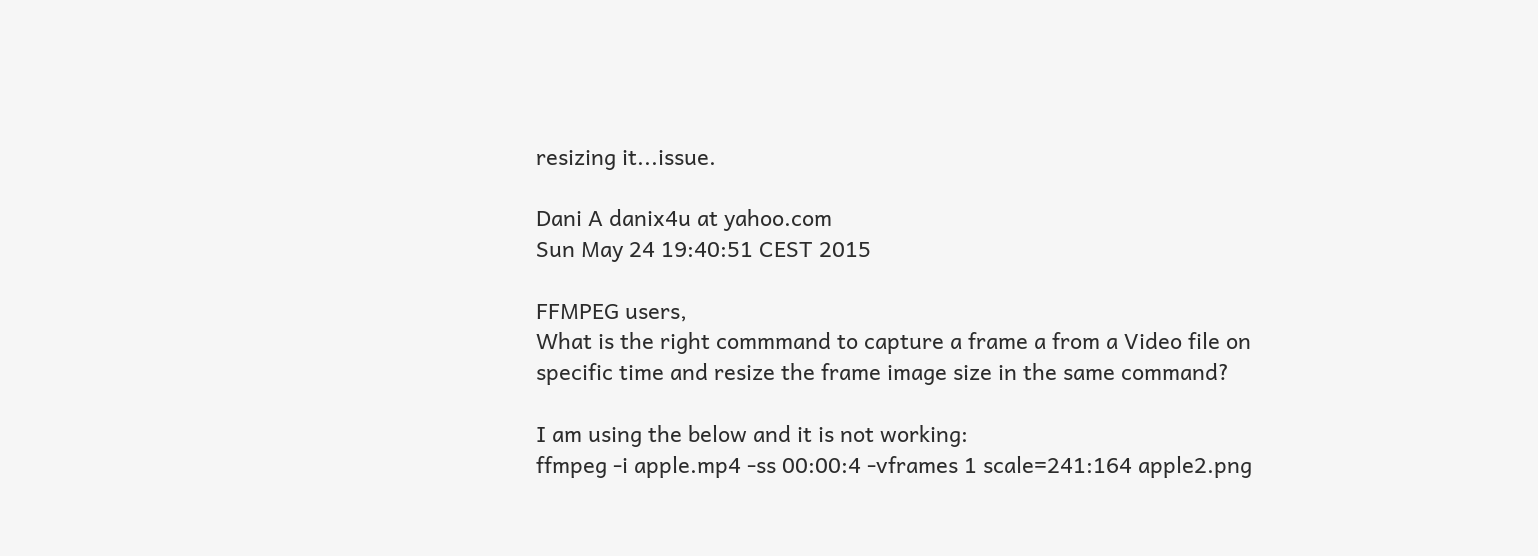resizing it...issue.

Dani A danix4u at yahoo.com
Sun May 24 19:40:51 CEST 2015

FFMPEG users,
What is the right commmand to capture a frame a from a Video file on specific time and resize the frame image size in the same command?

I am using the below and it is not working:
ffmpeg -i apple.mp4 -ss 00:00:4 -vframes 1 scale=241:164 apple2.png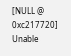[NULL @ 0xc217720] Unable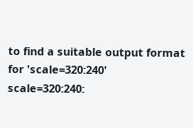to find a suitable output format for 'scale=320:240'
scale=320:240: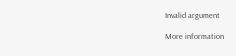Invalid argument

More information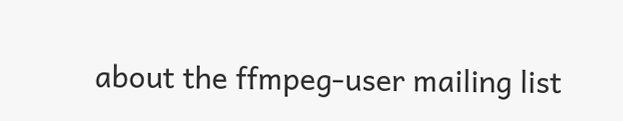about the ffmpeg-user mailing list